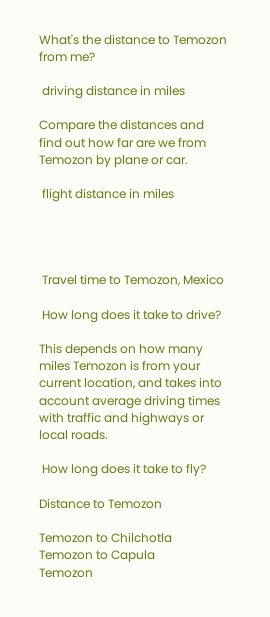What's the distance to Temozon from me?

 driving distance in miles

Compare the distances and find out how far are we from Temozon by plane or car.

 flight distance in miles




 Travel time to Temozon, Mexico

 How long does it take to drive?

This depends on how many miles Temozon is from your current location, and takes into account average driving times with traffic and highways or local roads.

 How long does it take to fly?

Distance to Temozon

Temozon to Chilchotla
Temozon to Capula
Temozon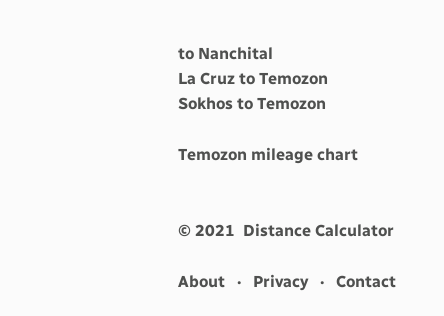to Nanchital
La Cruz to Temozon
Sokhos to Temozon

Temozon mileage chart


© 2021  Distance Calculator

About   ·   Privacy   ·   Contact